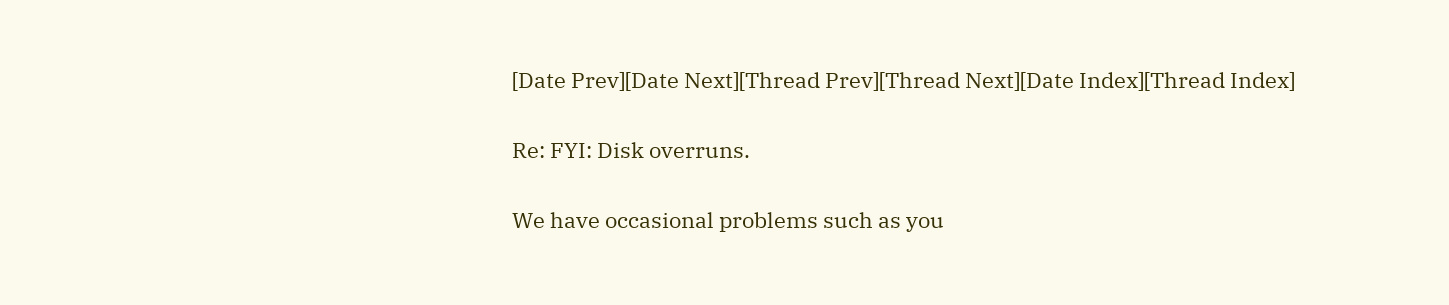[Date Prev][Date Next][Thread Prev][Thread Next][Date Index][Thread Index]

Re: FYI: Disk overruns.

We have occasional problems such as you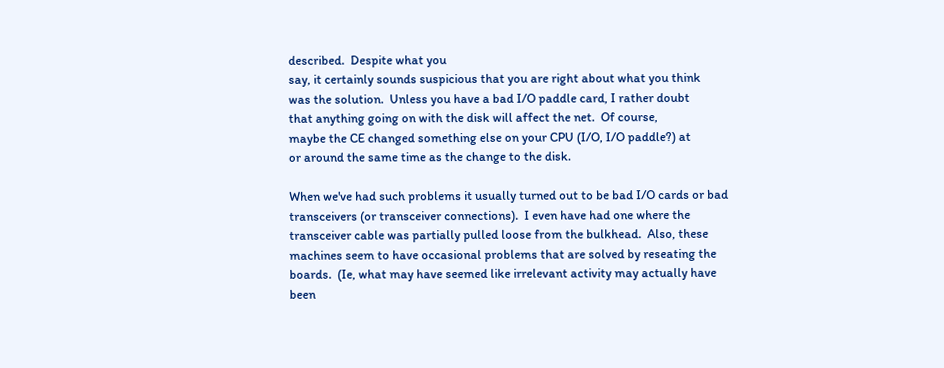described.  Despite what you
say, it certainly sounds suspicious that you are right about what you think
was the solution.  Unless you have a bad I/O paddle card, I rather doubt
that anything going on with the disk will affect the net.  Of course,
maybe the CE changed something else on your CPU (I/O, I/O paddle?) at
or around the same time as the change to the disk.

When we've had such problems it usually turned out to be bad I/O cards or bad
transceivers (or transceiver connections).  I even have had one where the
transceiver cable was partially pulled loose from the bulkhead.  Also, these
machines seem to have occasional problems that are solved by reseating the
boards.  (Ie, what may have seemed like irrelevant activity may actually have
been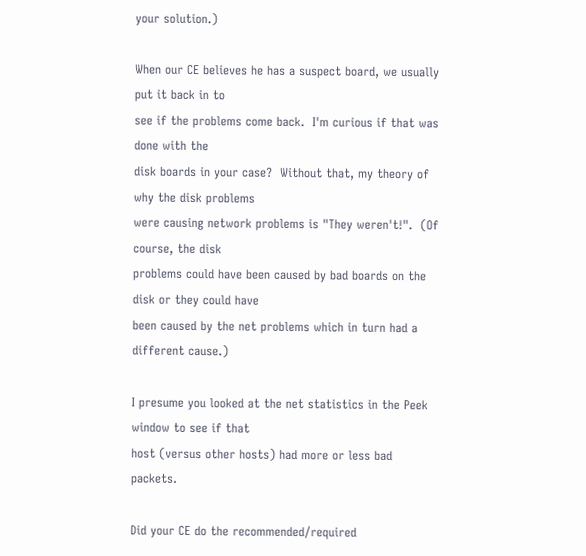your solution.)

When our CE believes he has a suspect board, we usually put it back in to
see if the problems come back.  I'm curious if that was done with the
disk boards in your case?  Without that, my theory of why the disk problems
were causing network problems is "They weren't!".  (Of course, the disk
problems could have been caused by bad boards on the disk or they could have
been caused by the net problems which in turn had a different cause.)

I presume you looked at the net statistics in the Peek window to see if that
host (versus other hosts) had more or less bad packets.

Did your CE do the recommended/required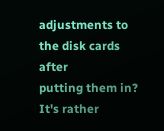adjustments to the disk cards after
putting them in?  It's rather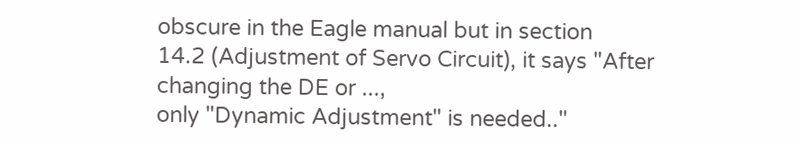obscure in the Eagle manual but in section
14.2 (Adjustment of Servo Circuit), it says "After changing the DE or ...,
only "Dynamic Adjustment" is needed.."